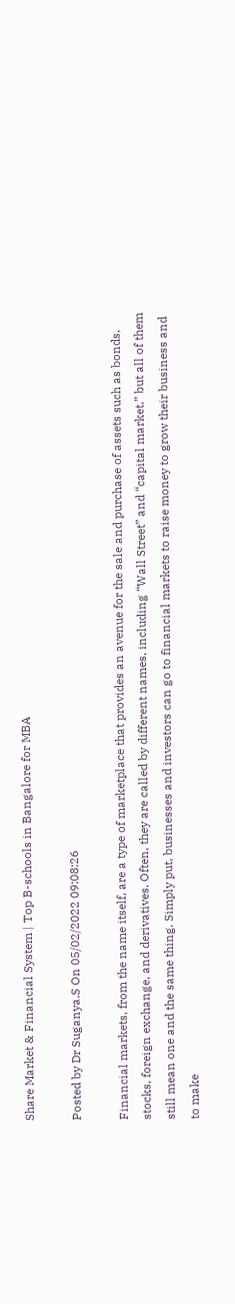Share Market & Financial System | Top B-schools in Bangalore for MBA

Posted by Dr Suganya.S On 05/02/2022 09:08:26

Financial markets, from the name itself, are a type of marketplace that provides an avenue for the sale and purchase of assets such as bonds, stocks, foreign exchange, and derivatives. Often, they are called by different names, including “Wall Street” and “capital market,” but all of them still mean one and the same thing. Simply put, businesses and investors can go to financial markets to raise money to grow their business and to make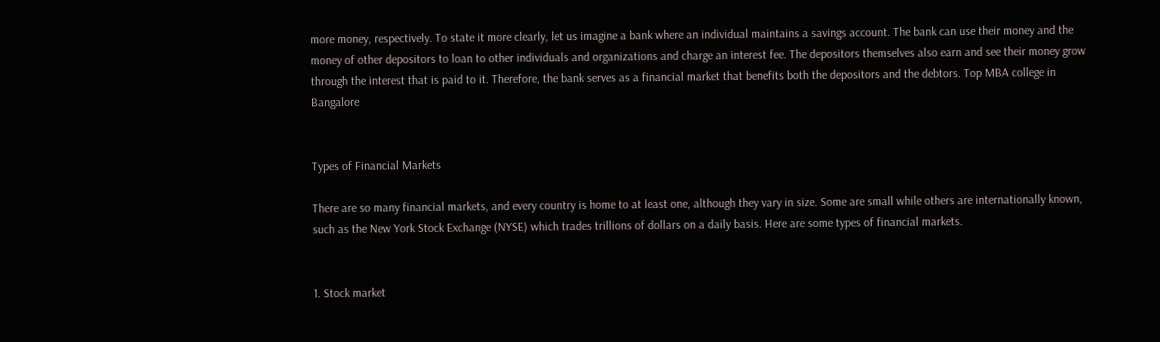more money, respectively. To state it more clearly, let us imagine a bank where an individual maintains a savings account. The bank can use their money and the money of other depositors to loan to other individuals and organizations and charge an interest fee. The depositors themselves also earn and see their money grow through the interest that is paid to it. Therefore, the bank serves as a financial market that benefits both the depositors and the debtors. Top MBA college in Bangalore


Types of Financial Markets

There are so many financial markets, and every country is home to at least one, although they vary in size. Some are small while others are internationally known, such as the New York Stock Exchange (NYSE) which trades trillions of dollars on a daily basis. Here are some types of financial markets.


1. Stock market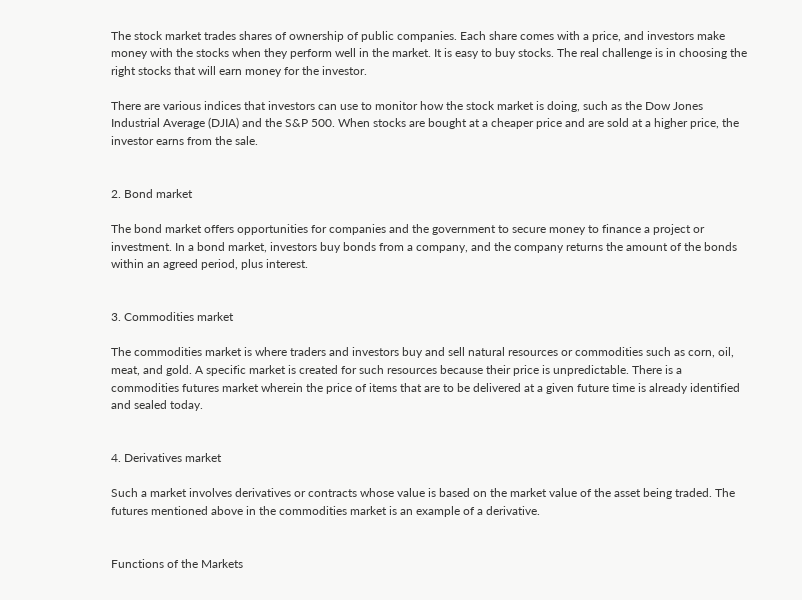The stock market trades shares of ownership of public companies. Each share comes with a price, and investors make money with the stocks when they perform well in the market. It is easy to buy stocks. The real challenge is in choosing the right stocks that will earn money for the investor.

There are various indices that investors can use to monitor how the stock market is doing, such as the Dow Jones Industrial Average (DJIA) and the S&P 500. When stocks are bought at a cheaper price and are sold at a higher price, the investor earns from the sale.


2. Bond market

The bond market offers opportunities for companies and the government to secure money to finance a project or investment. In a bond market, investors buy bonds from a company, and the company returns the amount of the bonds within an agreed period, plus interest.


3. Commodities market

The commodities market is where traders and investors buy and sell natural resources or commodities such as corn, oil, meat, and gold. A specific market is created for such resources because their price is unpredictable. There is a commodities futures market wherein the price of items that are to be delivered at a given future time is already identified and sealed today.


4. Derivatives market

Such a market involves derivatives or contracts whose value is based on the market value of the asset being traded. The futures mentioned above in the commodities market is an example of a derivative.


Functions of the Markets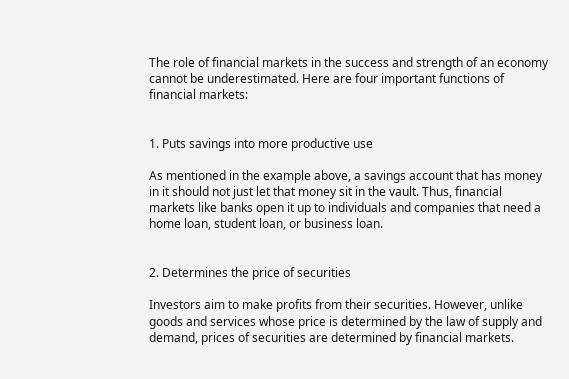The role of financial markets in the success and strength of an economy cannot be underestimated. Here are four important functions of financial markets:


1. Puts savings into more productive use

As mentioned in the example above, a savings account that has money in it should not just let that money sit in the vault. Thus, financial markets like banks open it up to individuals and companies that need a home loan, student loan, or business loan.


2. Determines the price of securities

Investors aim to make profits from their securities. However, unlike goods and services whose price is determined by the law of supply and demand, prices of securities are determined by financial markets.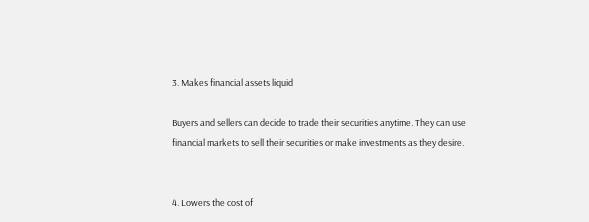3. Makes financial assets liquid

Buyers and sellers can decide to trade their securities anytime. They can use financial markets to sell their securities or make investments as they desire.


4. Lowers the cost of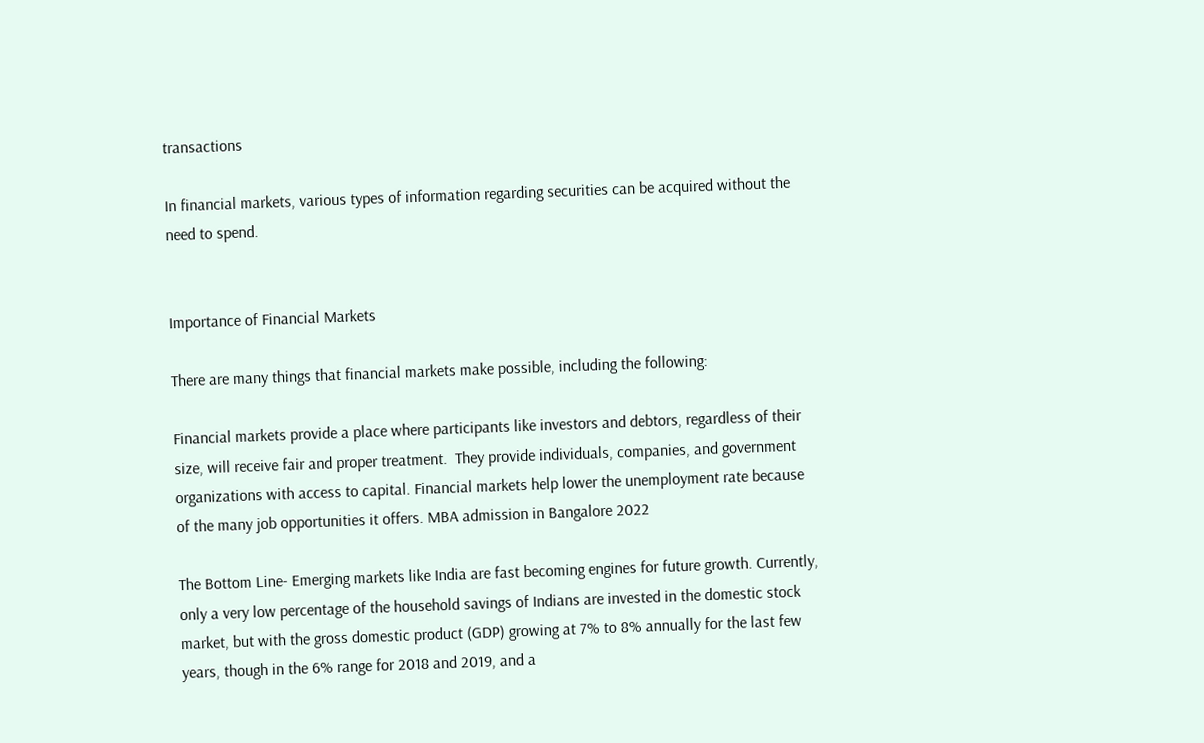transactions

In financial markets, various types of information regarding securities can be acquired without the need to spend.


Importance of Financial Markets

There are many things that financial markets make possible, including the following:

Financial markets provide a place where participants like investors and debtors, regardless of their size, will receive fair and proper treatment.  They provide individuals, companies, and government organizations with access to capital. Financial markets help lower the unemployment rate because of the many job opportunities it offers. MBA admission in Bangalore 2022

The Bottom Line- Emerging markets like India are fast becoming engines for future growth. Currently, only a very low percentage of the household savings of Indians are invested in the domestic stock market, but with the gross domestic product (GDP) growing at 7% to 8% annually for the last few years, though in the 6% range for 2018 and 2019, and a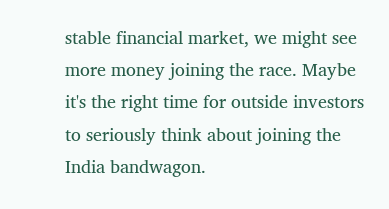stable financial market, we might see more money joining the race. Maybe it's the right time for outside investors to seriously think about joining the India bandwagon.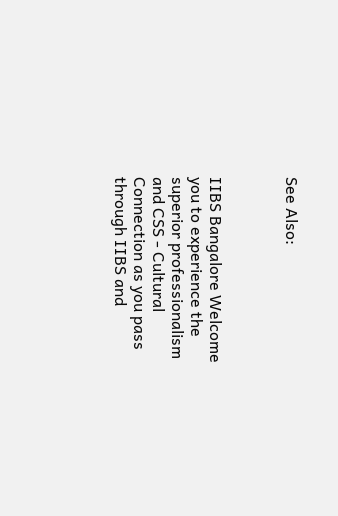See Also:



IIBS Bangalore Welcome you to experience the superior professionalism and CSS - Cultural Connection as you pass through IIBS and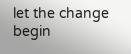let the change begin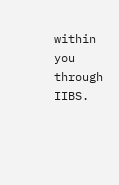within you through IIBS.